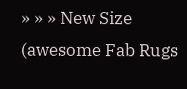» » » New Size (awesome Fab Rugs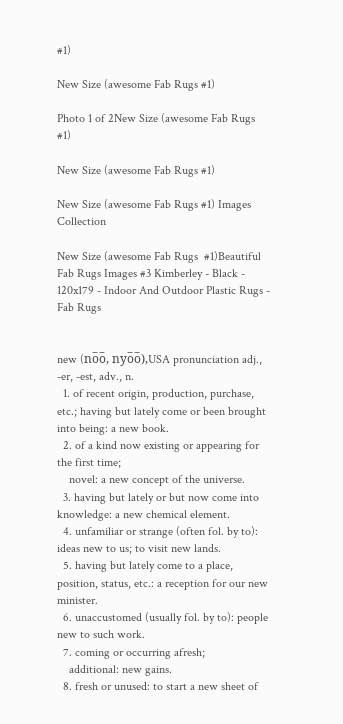#1)

New Size (awesome Fab Rugs #1)

Photo 1 of 2New Size (awesome Fab Rugs  #1)

New Size (awesome Fab Rugs #1)

New Size (awesome Fab Rugs #1) Images Collection

New Size (awesome Fab Rugs  #1)Beautiful Fab Rugs Images #3 Kimberley - Black - 120x179 - Indoor And Outdoor Plastic Rugs - Fab Rugs


new (no̅o̅, nyo̅o̅),USA pronunciation adj.,  -er, -est, adv., n.
  1. of recent origin, production, purchase, etc.; having but lately come or been brought into being: a new book.
  2. of a kind now existing or appearing for the first time;
    novel: a new concept of the universe.
  3. having but lately or but now come into knowledge: a new chemical element.
  4. unfamiliar or strange (often fol. by to): ideas new to us; to visit new lands.
  5. having but lately come to a place, position, status, etc.: a reception for our new minister.
  6. unaccustomed (usually fol. by to): people new to such work.
  7. coming or occurring afresh;
    additional: new gains.
  8. fresh or unused: to start a new sheet of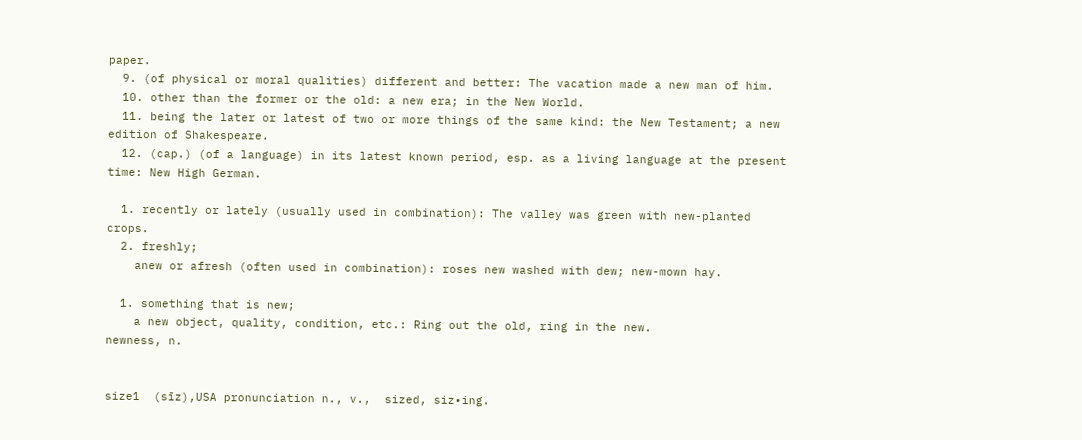paper.
  9. (of physical or moral qualities) different and better: The vacation made a new man of him.
  10. other than the former or the old: a new era; in the New World.
  11. being the later or latest of two or more things of the same kind: the New Testament; a new edition of Shakespeare.
  12. (cap.) (of a language) in its latest known period, esp. as a living language at the present time: New High German.

  1. recently or lately (usually used in combination): The valley was green with new-planted crops.
  2. freshly;
    anew or afresh (often used in combination): roses new washed with dew; new-mown hay.

  1. something that is new;
    a new object, quality, condition, etc.: Ring out the old, ring in the new.
newness, n.


size1  (sīz),USA pronunciation n., v.,  sized, siz•ing.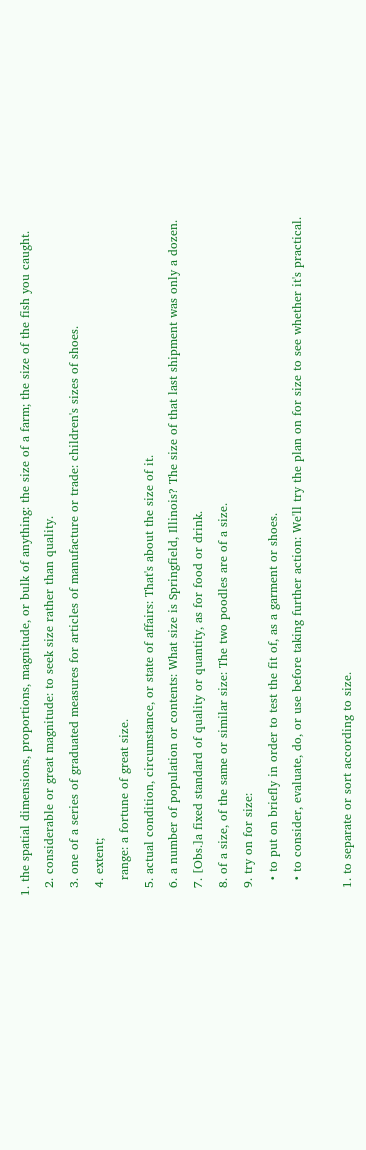1. the spatial dimensions, proportions, magnitude, or bulk of anything: the size of a farm; the size of the fish you caught.
  2. considerable or great magnitude: to seek size rather than quality.
  3. one of a series of graduated measures for articles of manufacture or trade: children's sizes of shoes.
  4. extent;
    range: a fortune of great size.
  5. actual condition, circumstance, or state of affairs: That's about the size of it.
  6. a number of population or contents: What size is Springfield, Illinois? The size of that last shipment was only a dozen.
  7. [Obs.]a fixed standard of quality or quantity, as for food or drink.
  8. of a size, of the same or similar size: The two poodles are of a size.
  9. try on for size:
    • to put on briefly in order to test the fit of, as a garment or shoes.
    • to consider, evaluate, do, or use before taking further action: We'll try the plan on for size to see whether it's practical.

  1. to separate or sort according to size.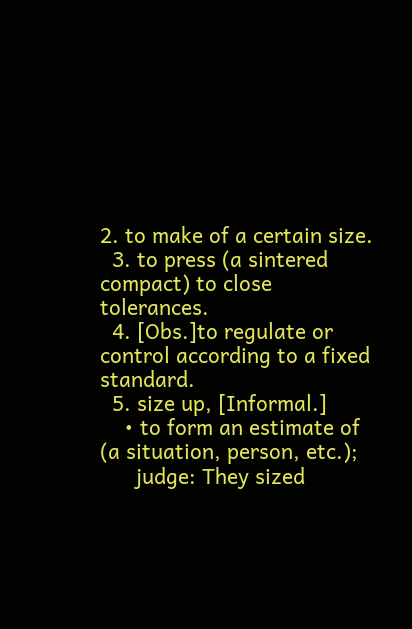2. to make of a certain size.
  3. to press (a sintered compact) to close tolerances.
  4. [Obs.]to regulate or control according to a fixed standard.
  5. size up, [Informal.]
    • to form an estimate of (a situation, person, etc.);
      judge: They sized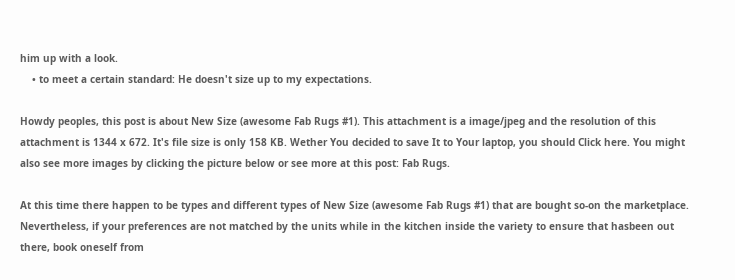him up with a look.
    • to meet a certain standard: He doesn't size up to my expectations.

Howdy peoples, this post is about New Size (awesome Fab Rugs #1). This attachment is a image/jpeg and the resolution of this attachment is 1344 x 672. It's file size is only 158 KB. Wether You decided to save It to Your laptop, you should Click here. You might also see more images by clicking the picture below or see more at this post: Fab Rugs.

At this time there happen to be types and different types of New Size (awesome Fab Rugs #1) that are bought so-on the marketplace. Nevertheless, if your preferences are not matched by the units while in the kitchen inside the variety to ensure that hasbeen out there, book oneself from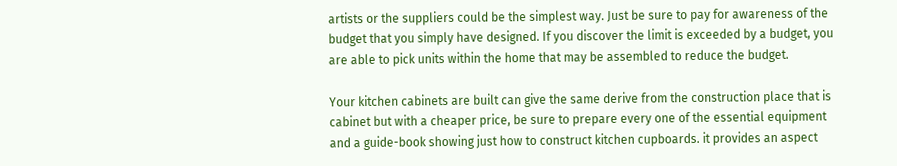artists or the suppliers could be the simplest way. Just be sure to pay for awareness of the budget that you simply have designed. If you discover the limit is exceeded by a budget, you are able to pick units within the home that may be assembled to reduce the budget.

Your kitchen cabinets are built can give the same derive from the construction place that is cabinet but with a cheaper price, be sure to prepare every one of the essential equipment and a guide-book showing just how to construct kitchen cupboards. it provides an aspect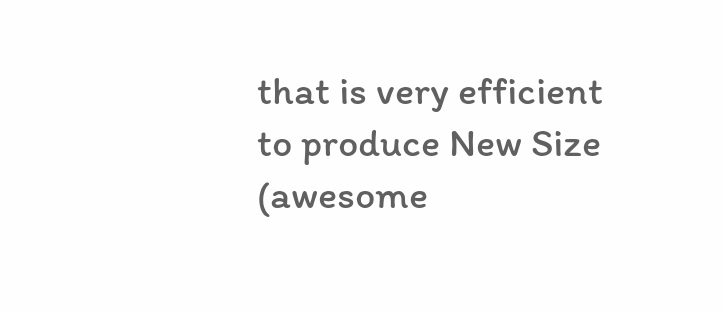that is very efficient to produce New Size (awesome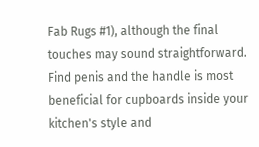Fab Rugs #1), although the final touches may sound straightforward. Find penis and the handle is most beneficial for cupboards inside your kitchen's style and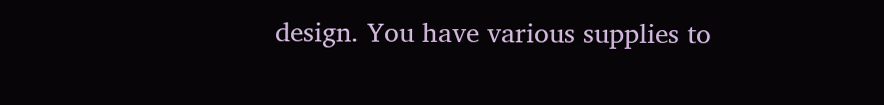design. You have various supplies to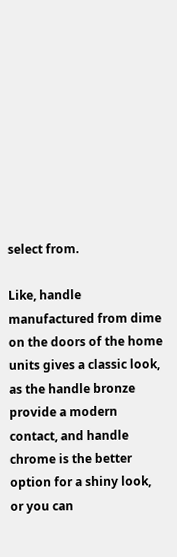select from.

Like, handle manufactured from dime on the doors of the home units gives a classic look, as the handle bronze provide a modern contact, and handle chrome is the better option for a shiny look, or you can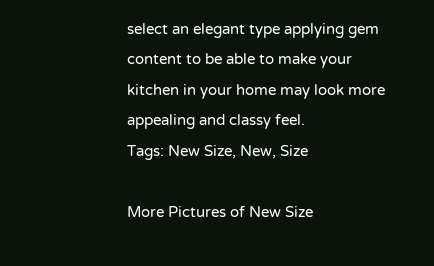select an elegant type applying gem content to be able to make your kitchen in your home may look more appealing and classy feel.
Tags: New Size, New, Size

More Pictures of New Size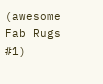(awesome Fab Rugs #1)